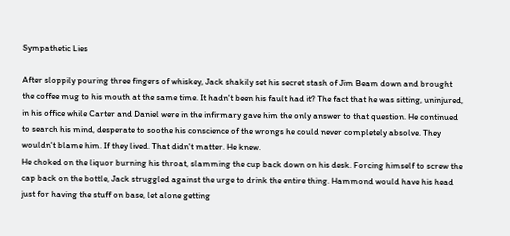Sympathetic Lies

After sloppily pouring three fingers of whiskey, Jack shakily set his secret stash of Jim Beam down and brought the coffee mug to his mouth at the same time. It hadn't been his fault had it? The fact that he was sitting, uninjured, in his office while Carter and Daniel were in the infirmary gave him the only answer to that question. He continued to search his mind, desperate to soothe his conscience of the wrongs he could never completely absolve. They wouldn't blame him. If they lived. That didn't matter. He knew.
He choked on the liquor burning his throat, slamming the cup back down on his desk. Forcing himself to screw the cap back on the bottle, Jack struggled against the urge to drink the entire thing. Hammond would have his head just for having the stuff on base, let alone getting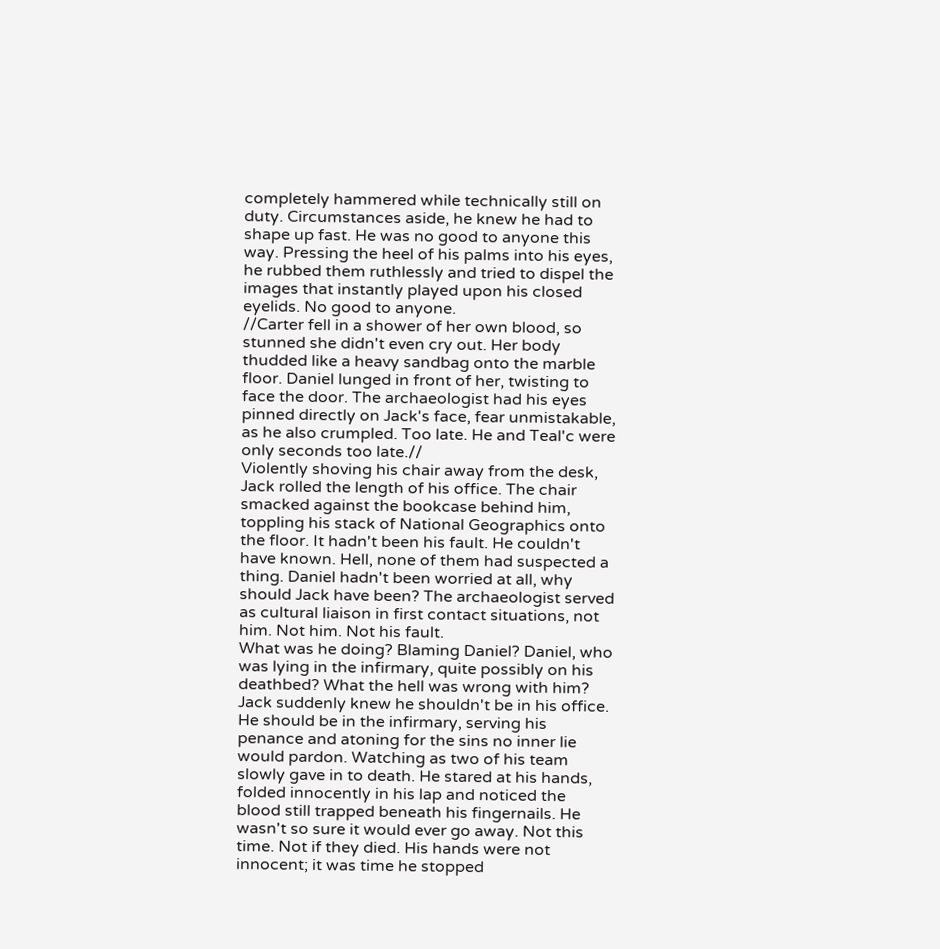completely hammered while technically still on duty. Circumstances aside, he knew he had to shape up fast. He was no good to anyone this way. Pressing the heel of his palms into his eyes, he rubbed them ruthlessly and tried to dispel the images that instantly played upon his closed eyelids. No good to anyone.
//Carter fell in a shower of her own blood, so stunned she didn't even cry out. Her body thudded like a heavy sandbag onto the marble floor. Daniel lunged in front of her, twisting to face the door. The archaeologist had his eyes pinned directly on Jack's face, fear unmistakable, as he also crumpled. Too late. He and Teal'c were only seconds too late.//
Violently shoving his chair away from the desk, Jack rolled the length of his office. The chair smacked against the bookcase behind him, toppling his stack of National Geographics onto the floor. It hadn't been his fault. He couldn't have known. Hell, none of them had suspected a thing. Daniel hadn't been worried at all, why should Jack have been? The archaeologist served as cultural liaison in first contact situations, not him. Not him. Not his fault.
What was he doing? Blaming Daniel? Daniel, who was lying in the infirmary, quite possibly on his deathbed? What the hell was wrong with him?
Jack suddenly knew he shouldn't be in his office. He should be in the infirmary, serving his penance and atoning for the sins no inner lie would pardon. Watching as two of his team slowly gave in to death. He stared at his hands, folded innocently in his lap and noticed the blood still trapped beneath his fingernails. He wasn't so sure it would ever go away. Not this time. Not if they died. His hands were not innocent; it was time he stopped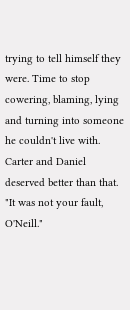trying to tell himself they were. Time to stop cowering, blaming, lying and turning into someone he couldn't live with. Carter and Daniel deserved better than that.
"It was not your fault, O'Neill."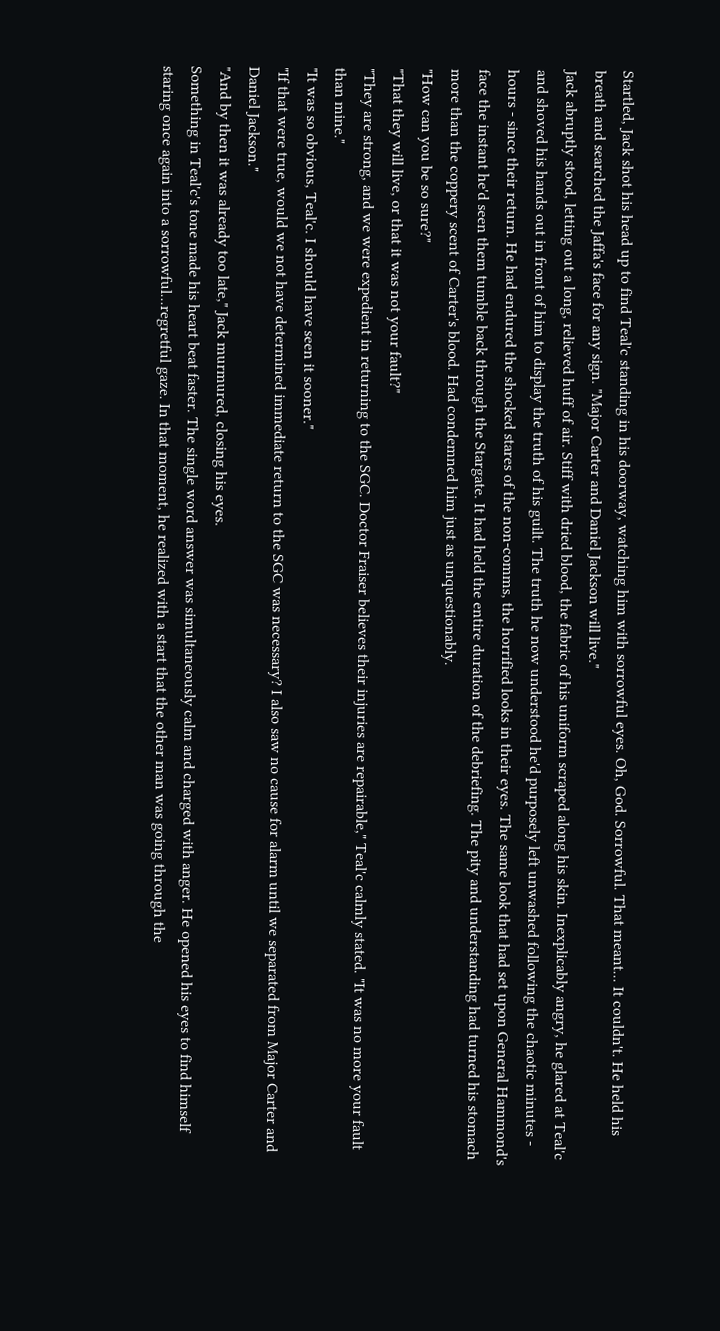Startled, Jack shot his head up to find Teal'c standing in his doorway, watching him with sorrowful eyes. Oh, God. Sorrowful. That meant... It couldn't. He held his breath and searched the Jaffa's face for any sign. "Major Carter and Daniel Jackson will live."
Jack abruptly stood, letting out a long, relieved huff of air. Stiff with dried blood, the fabric of his uniform scraped along his skin. Inexplicably angry, he glared at Teal'c and shoved his hands out in front of him to display the truth of his guilt. The truth he now understood he'd purposely left unwashed following the chaotic minutes - hours - since their return. He had endured the shocked stares of the non-comms, the horrified looks in their eyes. The same look that had set upon General Hammond's face the instant he'd seen them tumble back through the Stargate. It had held the entire duration of the debriefing. The pity and understanding had turned his stomach more than the coppery scent of Carter's blood. Had condemned him just as unquestionably.
"How can you be so sure?"
"That they will live, or that it was not your fault?"
"They are strong, and we were expedient in returning to the SGC. Doctor Fraiser believes their injuries are repairable," Teal'c calmly stated. "It was no more your fault than mine."
"It was so obvious, Teal'c. I should have seen it sooner."
"If that were true, would we not have determined immediate return to the SGC was necessary? I also saw no cause for alarm until we separated from Major Carter and Daniel Jackson."
"And by then it was already too late," Jack murmured, closing his eyes.
Something in Teal'c's tone made his heart beat faster. The single word answer was simultaneously calm and charged with anger. He opened his eyes to find himself staring once again into a sorrowful...regretful gaze. In that moment, he realized with a start that the other man was going through the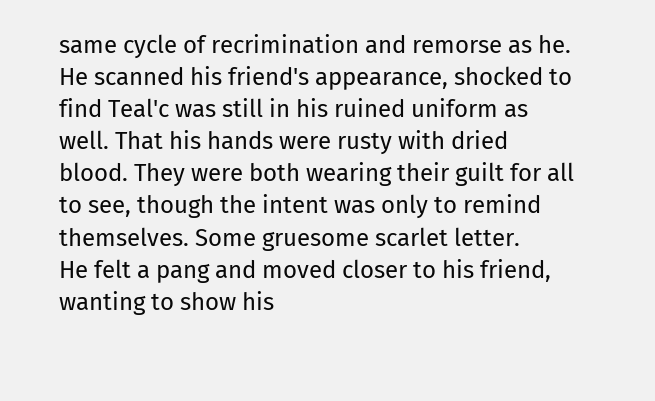same cycle of recrimination and remorse as he. He scanned his friend's appearance, shocked to find Teal'c was still in his ruined uniform as well. That his hands were rusty with dried blood. They were both wearing their guilt for all to see, though the intent was only to remind themselves. Some gruesome scarlet letter.
He felt a pang and moved closer to his friend, wanting to show his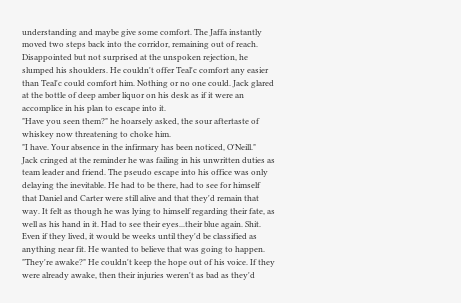understanding and maybe give some comfort. The Jaffa instantly moved two steps back into the corridor, remaining out of reach. Disappointed but not surprised at the unspoken rejection, he slumped his shoulders. He couldn't offer Teal'c comfort any easier than Teal'c could comfort him. Nothing or no one could. Jack glared at the bottle of deep amber liquor on his desk as if it were an accomplice in his plan to escape into it.
"Have you seen them?" he hoarsely asked, the sour aftertaste of whiskey now threatening to choke him.
"I have. Your absence in the infirmary has been noticed, O'Neill."
Jack cringed at the reminder he was failing in his unwritten duties as team leader and friend. The pseudo escape into his office was only delaying the inevitable. He had to be there, had to see for himself that Daniel and Carter were still alive and that they'd remain that way. It felt as though he was lying to himself regarding their fate, as well as his hand in it. Had to see their eyes...their blue again. Shit. Even if they lived, it would be weeks until they'd be classified as anything near fit. He wanted to believe that was going to happen.
"They're awake?" He couldn't keep the hope out of his voice. If they were already awake, then their injuries weren't as bad as they'd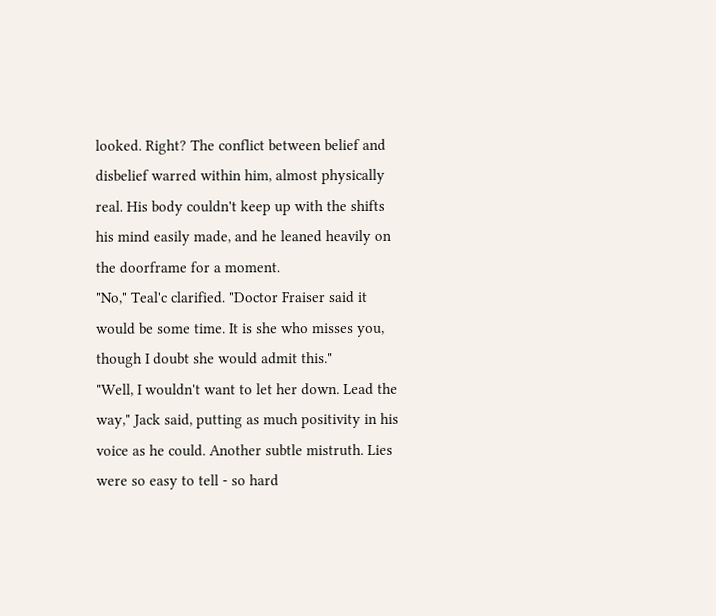looked. Right? The conflict between belief and disbelief warred within him, almost physically real. His body couldn't keep up with the shifts his mind easily made, and he leaned heavily on the doorframe for a moment.
"No," Teal'c clarified. "Doctor Fraiser said it would be some time. It is she who misses you, though I doubt she would admit this."
"Well, I wouldn't want to let her down. Lead the way," Jack said, putting as much positivity in his voice as he could. Another subtle mistruth. Lies were so easy to tell - so hard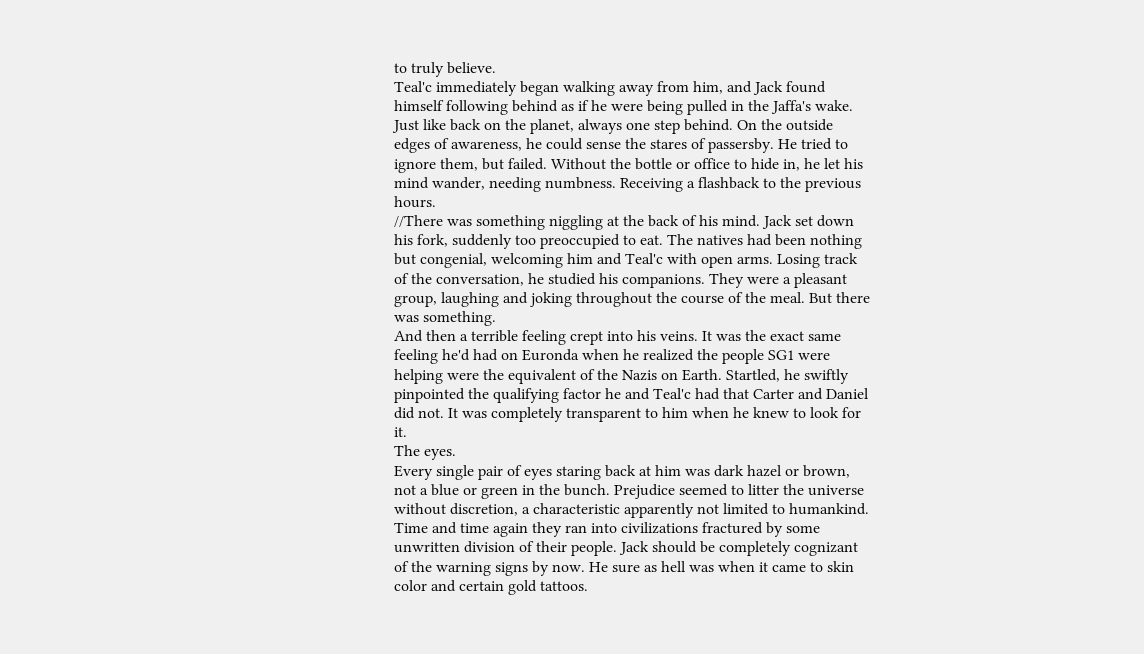to truly believe.
Teal'c immediately began walking away from him, and Jack found himself following behind as if he were being pulled in the Jaffa's wake. Just like back on the planet, always one step behind. On the outside edges of awareness, he could sense the stares of passersby. He tried to ignore them, but failed. Without the bottle or office to hide in, he let his mind wander, needing numbness. Receiving a flashback to the previous hours.
//There was something niggling at the back of his mind. Jack set down his fork, suddenly too preoccupied to eat. The natives had been nothing but congenial, welcoming him and Teal'c with open arms. Losing track of the conversation, he studied his companions. They were a pleasant group, laughing and joking throughout the course of the meal. But there was something.
And then a terrible feeling crept into his veins. It was the exact same feeling he'd had on Euronda when he realized the people SG1 were helping were the equivalent of the Nazis on Earth. Startled, he swiftly pinpointed the qualifying factor he and Teal'c had that Carter and Daniel did not. It was completely transparent to him when he knew to look for it.
The eyes.
Every single pair of eyes staring back at him was dark hazel or brown, not a blue or green in the bunch. Prejudice seemed to litter the universe without discretion, a characteristic apparently not limited to humankind. Time and time again they ran into civilizations fractured by some unwritten division of their people. Jack should be completely cognizant of the warning signs by now. He sure as hell was when it came to skin color and certain gold tattoos.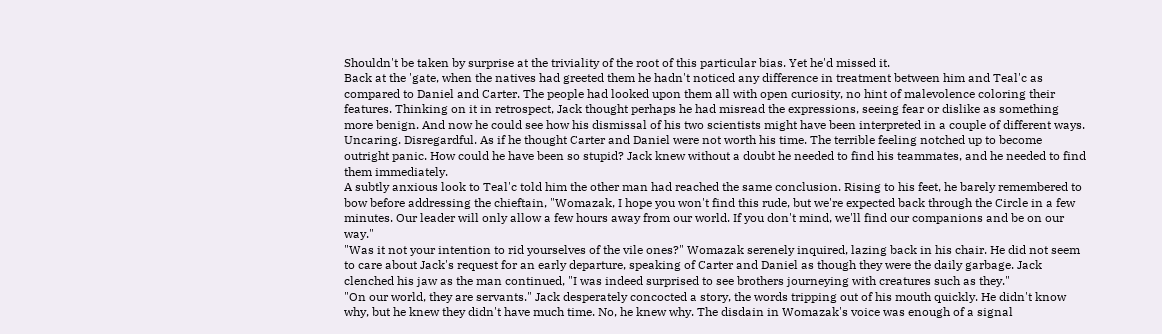Shouldn't be taken by surprise at the triviality of the root of this particular bias. Yet he'd missed it.
Back at the 'gate, when the natives had greeted them he hadn't noticed any difference in treatment between him and Teal'c as compared to Daniel and Carter. The people had looked upon them all with open curiosity, no hint of malevolence coloring their features. Thinking on it in retrospect, Jack thought perhaps he had misread the expressions, seeing fear or dislike as something more benign. And now he could see how his dismissal of his two scientists might have been interpreted in a couple of different ways. Uncaring. Disregardful. As if he thought Carter and Daniel were not worth his time. The terrible feeling notched up to become outright panic. How could he have been so stupid? Jack knew without a doubt he needed to find his teammates, and he needed to find them immediately.
A subtly anxious look to Teal'c told him the other man had reached the same conclusion. Rising to his feet, he barely remembered to bow before addressing the chieftain, "Womazak, I hope you won't find this rude, but we're expected back through the Circle in a few minutes. Our leader will only allow a few hours away from our world. If you don't mind, we'll find our companions and be on our way."
"Was it not your intention to rid yourselves of the vile ones?" Womazak serenely inquired, lazing back in his chair. He did not seem to care about Jack's request for an early departure, speaking of Carter and Daniel as though they were the daily garbage. Jack clenched his jaw as the man continued, "I was indeed surprised to see brothers journeying with creatures such as they."
"On our world, they are servants." Jack desperately concocted a story, the words tripping out of his mouth quickly. He didn't know why, but he knew they didn't have much time. No, he knew why. The disdain in Womazak's voice was enough of a signal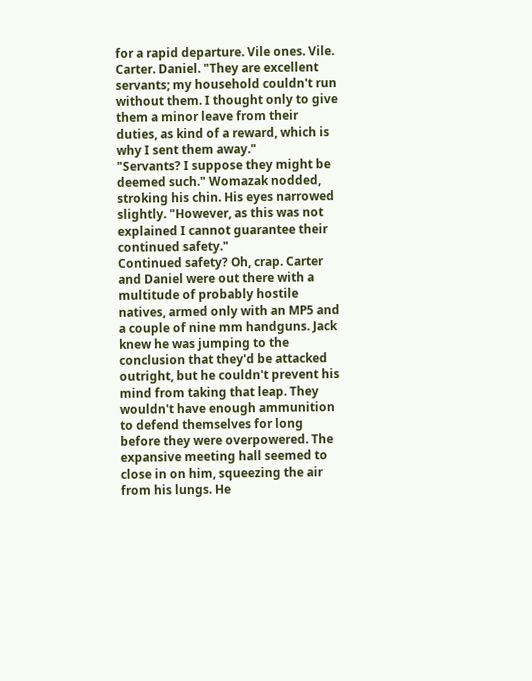for a rapid departure. Vile ones. Vile. Carter. Daniel. "They are excellent servants; my household couldn't run without them. I thought only to give them a minor leave from their duties, as kind of a reward, which is why I sent them away."
"Servants? I suppose they might be deemed such." Womazak nodded, stroking his chin. His eyes narrowed slightly. "However, as this was not explained I cannot guarantee their continued safety."
Continued safety? Oh, crap. Carter and Daniel were out there with a multitude of probably hostile natives, armed only with an MP5 and a couple of nine mm handguns. Jack knew he was jumping to the conclusion that they'd be attacked outright, but he couldn't prevent his mind from taking that leap. They wouldn't have enough ammunition to defend themselves for long before they were overpowered. The expansive meeting hall seemed to close in on him, squeezing the air from his lungs. He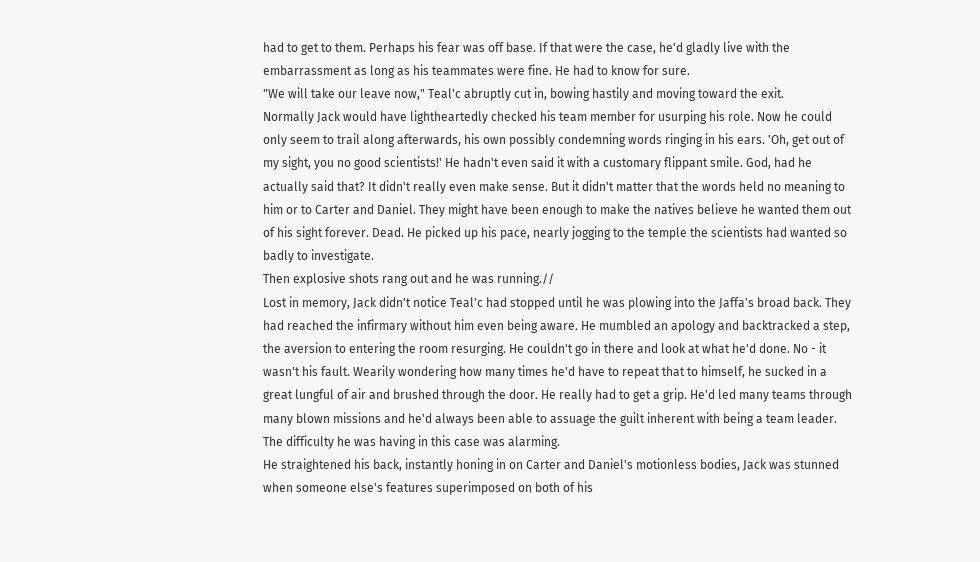had to get to them. Perhaps his fear was off base. If that were the case, he'd gladly live with the embarrassment as long as his teammates were fine. He had to know for sure.
"We will take our leave now," Teal'c abruptly cut in, bowing hastily and moving toward the exit.
Normally Jack would have lightheartedly checked his team member for usurping his role. Now he could only seem to trail along afterwards, his own possibly condemning words ringing in his ears. 'Oh, get out of my sight, you no good scientists!' He hadn't even said it with a customary flippant smile. God, had he actually said that? It didn't really even make sense. But it didn't matter that the words held no meaning to him or to Carter and Daniel. They might have been enough to make the natives believe he wanted them out of his sight forever. Dead. He picked up his pace, nearly jogging to the temple the scientists had wanted so badly to investigate.
Then explosive shots rang out and he was running.//
Lost in memory, Jack didn't notice Teal'c had stopped until he was plowing into the Jaffa's broad back. They had reached the infirmary without him even being aware. He mumbled an apology and backtracked a step, the aversion to entering the room resurging. He couldn't go in there and look at what he'd done. No - it wasn't his fault. Wearily wondering how many times he'd have to repeat that to himself, he sucked in a great lungful of air and brushed through the door. He really had to get a grip. He'd led many teams through many blown missions and he'd always been able to assuage the guilt inherent with being a team leader. The difficulty he was having in this case was alarming.
He straightened his back, instantly honing in on Carter and Daniel's motionless bodies, Jack was stunned when someone else's features superimposed on both of his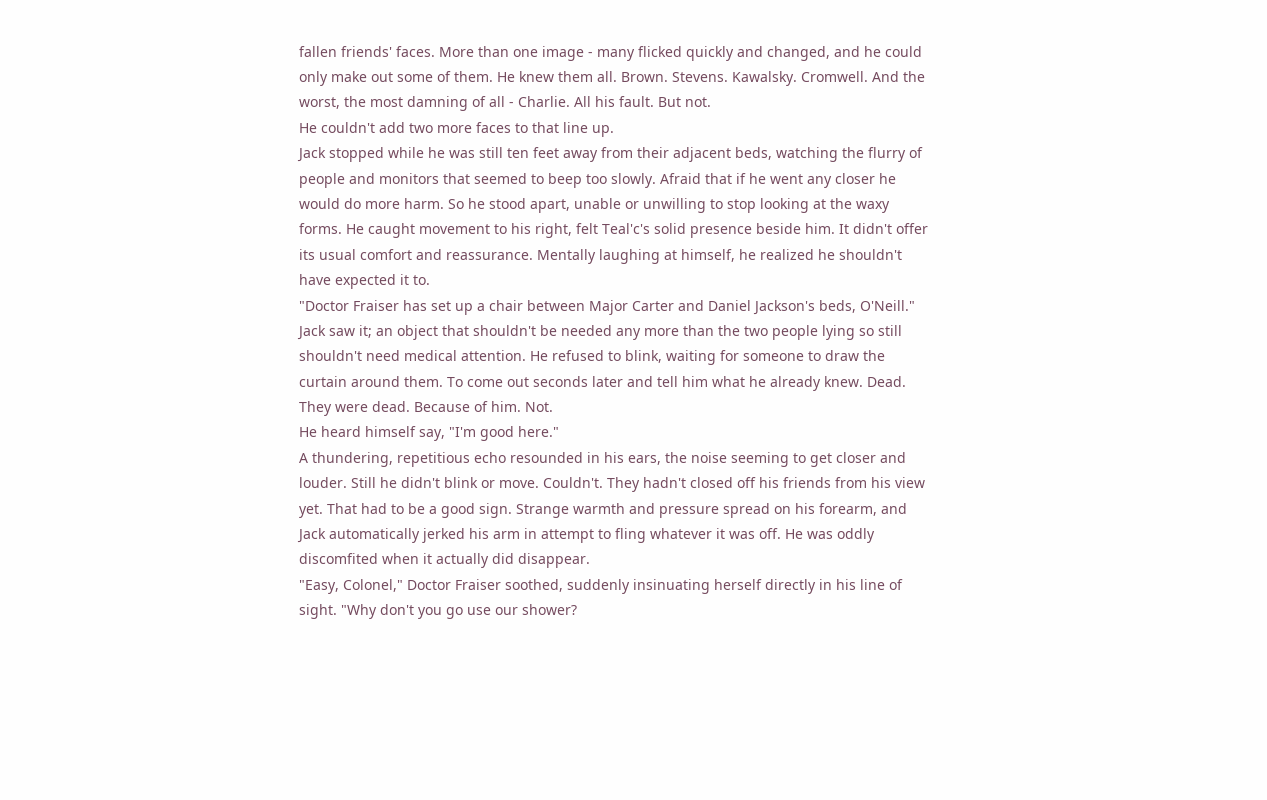fallen friends' faces. More than one image - many flicked quickly and changed, and he could only make out some of them. He knew them all. Brown. Stevens. Kawalsky. Cromwell. And the worst, the most damning of all - Charlie. All his fault. But not.
He couldn't add two more faces to that line up.
Jack stopped while he was still ten feet away from their adjacent beds, watching the flurry of people and monitors that seemed to beep too slowly. Afraid that if he went any closer he would do more harm. So he stood apart, unable or unwilling to stop looking at the waxy forms. He caught movement to his right, felt Teal'c's solid presence beside him. It didn't offer its usual comfort and reassurance. Mentally laughing at himself, he realized he shouldn't have expected it to.
"Doctor Fraiser has set up a chair between Major Carter and Daniel Jackson's beds, O'Neill."
Jack saw it; an object that shouldn't be needed any more than the two people lying so still shouldn't need medical attention. He refused to blink, waiting for someone to draw the curtain around them. To come out seconds later and tell him what he already knew. Dead. They were dead. Because of him. Not.
He heard himself say, "I'm good here."
A thundering, repetitious echo resounded in his ears, the noise seeming to get closer and louder. Still he didn't blink or move. Couldn't. They hadn't closed off his friends from his view yet. That had to be a good sign. Strange warmth and pressure spread on his forearm, and Jack automatically jerked his arm in attempt to fling whatever it was off. He was oddly discomfited when it actually did disappear.
"Easy, Colonel," Doctor Fraiser soothed, suddenly insinuating herself directly in his line of sight. "Why don't you go use our shower?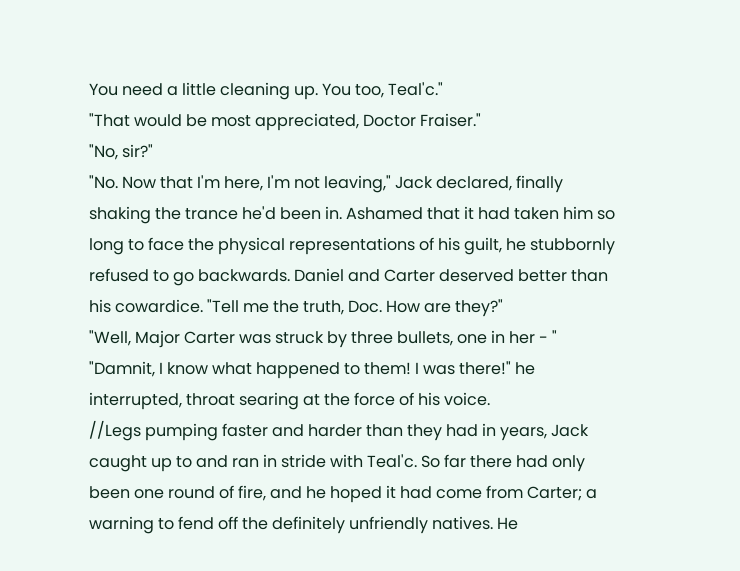You need a little cleaning up. You too, Teal'c."
"That would be most appreciated, Doctor Fraiser."
"No, sir?"
"No. Now that I'm here, I'm not leaving," Jack declared, finally shaking the trance he'd been in. Ashamed that it had taken him so long to face the physical representations of his guilt, he stubbornly refused to go backwards. Daniel and Carter deserved better than his cowardice. "Tell me the truth, Doc. How are they?"
"Well, Major Carter was struck by three bullets, one in her - "
"Damnit, I know what happened to them! I was there!" he interrupted, throat searing at the force of his voice.
//Legs pumping faster and harder than they had in years, Jack caught up to and ran in stride with Teal'c. So far there had only been one round of fire, and he hoped it had come from Carter; a warning to fend off the definitely unfriendly natives. He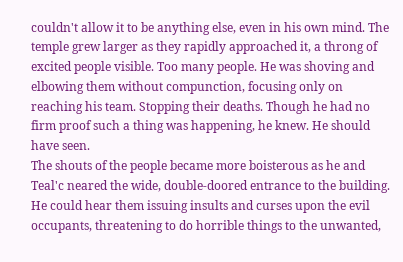couldn't allow it to be anything else, even in his own mind. The temple grew larger as they rapidly approached it, a throng of excited people visible. Too many people. He was shoving and elbowing them without compunction, focusing only on reaching his team. Stopping their deaths. Though he had no firm proof such a thing was happening, he knew. He should have seen.
The shouts of the people became more boisterous as he and Teal'c neared the wide, double-doored entrance to the building. He could hear them issuing insults and curses upon the evil occupants, threatening to do horrible things to the unwanted,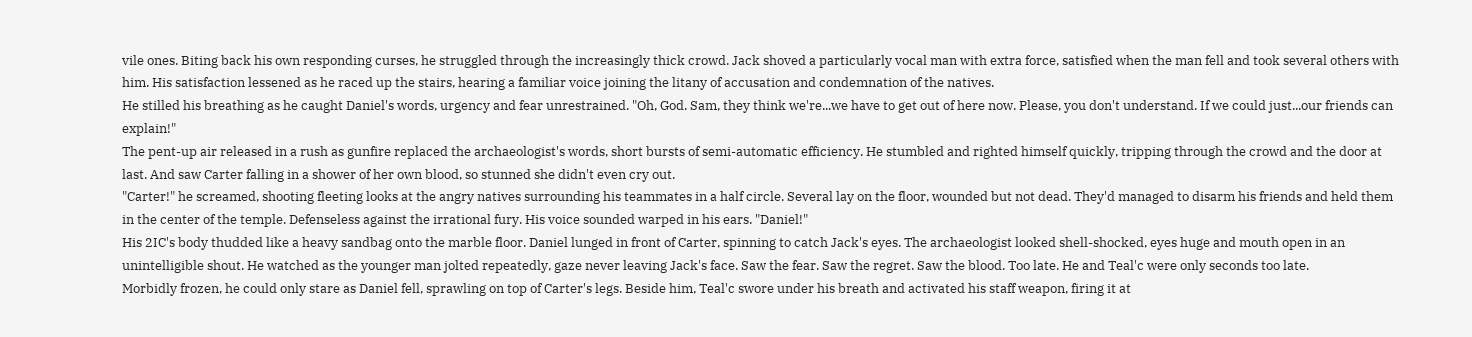vile ones. Biting back his own responding curses, he struggled through the increasingly thick crowd. Jack shoved a particularly vocal man with extra force, satisfied when the man fell and took several others with him. His satisfaction lessened as he raced up the stairs, hearing a familiar voice joining the litany of accusation and condemnation of the natives.
He stilled his breathing as he caught Daniel's words, urgency and fear unrestrained. "Oh, God. Sam, they think we're...we have to get out of here now. Please, you don't understand. If we could just...our friends can explain!"
The pent-up air released in a rush as gunfire replaced the archaeologist's words, short bursts of semi-automatic efficiency. He stumbled and righted himself quickly, tripping through the crowd and the door at last. And saw Carter falling in a shower of her own blood, so stunned she didn't even cry out.
"Carter!" he screamed, shooting fleeting looks at the angry natives surrounding his teammates in a half circle. Several lay on the floor, wounded but not dead. They'd managed to disarm his friends and held them in the center of the temple. Defenseless against the irrational fury. His voice sounded warped in his ears. "Daniel!"
His 2IC's body thudded like a heavy sandbag onto the marble floor. Daniel lunged in front of Carter, spinning to catch Jack's eyes. The archaeologist looked shell-shocked, eyes huge and mouth open in an unintelligible shout. He watched as the younger man jolted repeatedly, gaze never leaving Jack's face. Saw the fear. Saw the regret. Saw the blood. Too late. He and Teal'c were only seconds too late.
Morbidly frozen, he could only stare as Daniel fell, sprawling on top of Carter's legs. Beside him, Teal'c swore under his breath and activated his staff weapon, firing it at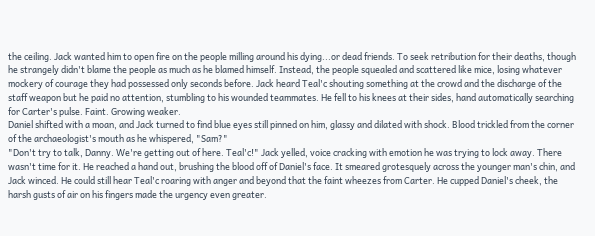the ceiling. Jack wanted him to open fire on the people milling around his dying...or dead friends. To seek retribution for their deaths, though he strangely didn't blame the people as much as he blamed himself. Instead, the people squealed and scattered like mice, losing whatever mockery of courage they had possessed only seconds before. Jack heard Teal'c shouting something at the crowd and the discharge of the staff weapon but he paid no attention, stumbling to his wounded teammates. He fell to his knees at their sides, hand automatically searching for Carter's pulse. Faint. Growing weaker.
Daniel shifted with a moan, and Jack turned to find blue eyes still pinned on him, glassy and dilated with shock. Blood trickled from the corner of the archaeologist's mouth as he whispered, "Sam?"
"Don't try to talk, Danny. We're getting out of here. Teal'c!" Jack yelled, voice cracking with emotion he was trying to lock away. There wasn't time for it. He reached a hand out, brushing the blood off of Daniel's face. It smeared grotesquely across the younger man's chin, and Jack winced. He could still hear Teal'c roaring with anger and beyond that the faint wheezes from Carter. He cupped Daniel's cheek, the harsh gusts of air on his fingers made the urgency even greater.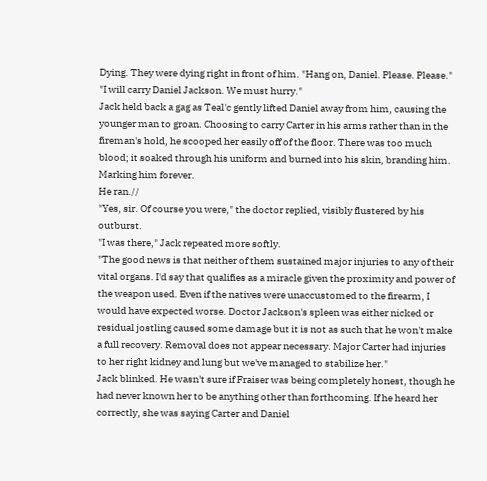Dying. They were dying right in front of him. "Hang on, Daniel. Please. Please."
"I will carry Daniel Jackson. We must hurry."
Jack held back a gag as Teal'c gently lifted Daniel away from him, causing the younger man to groan. Choosing to carry Carter in his arms rather than in the fireman's hold, he scooped her easily off of the floor. There was too much blood; it soaked through his uniform and burned into his skin, branding him. Marking him forever.
He ran.//
"Yes, sir. Of course you were," the doctor replied, visibly flustered by his outburst.
"I was there," Jack repeated more softly.
"The good news is that neither of them sustained major injuries to any of their vital organs. I'd say that qualifies as a miracle given the proximity and power of the weapon used. Even if the natives were unaccustomed to the firearm, I would have expected worse. Doctor Jackson's spleen was either nicked or residual jostling caused some damage but it is not as such that he won't make a full recovery. Removal does not appear necessary. Major Carter had injuries to her right kidney and lung but we've managed to stabilize her."
Jack blinked. He wasn't sure if Fraiser was being completely honest, though he had never known her to be anything other than forthcoming. If he heard her correctly, she was saying Carter and Daniel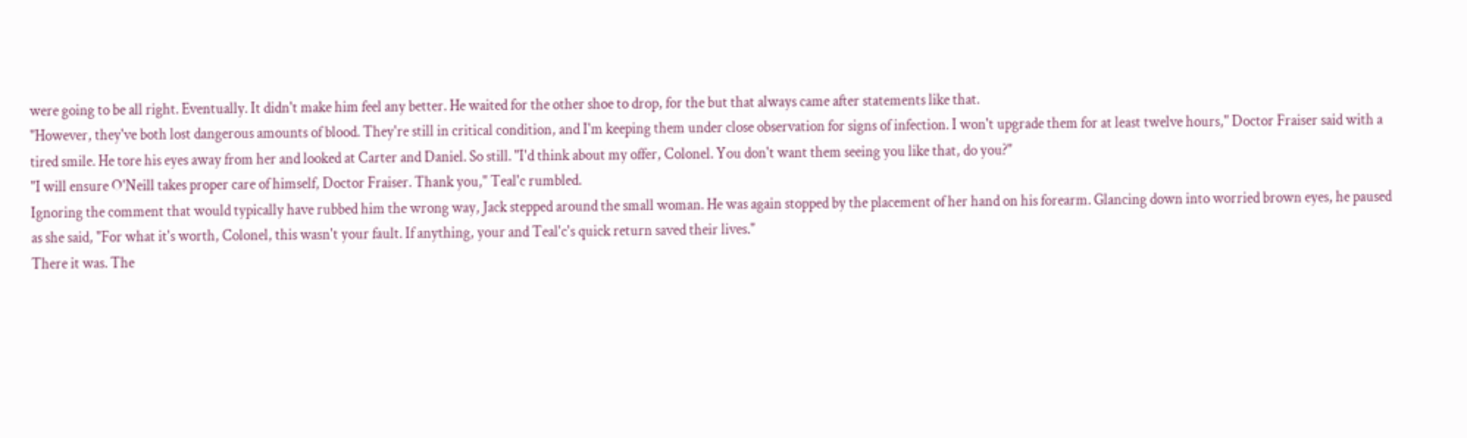were going to be all right. Eventually. It didn't make him feel any better. He waited for the other shoe to drop, for the but that always came after statements like that.
"However, they've both lost dangerous amounts of blood. They're still in critical condition, and I'm keeping them under close observation for signs of infection. I won't upgrade them for at least twelve hours," Doctor Fraiser said with a tired smile. He tore his eyes away from her and looked at Carter and Daniel. So still. "I'd think about my offer, Colonel. You don't want them seeing you like that, do you?"
"I will ensure O'Neill takes proper care of himself, Doctor Fraiser. Thank you," Teal'c rumbled.
Ignoring the comment that would typically have rubbed him the wrong way, Jack stepped around the small woman. He was again stopped by the placement of her hand on his forearm. Glancing down into worried brown eyes, he paused as she said, "For what it's worth, Colonel, this wasn't your fault. If anything, your and Teal'c's quick return saved their lives."
There it was. The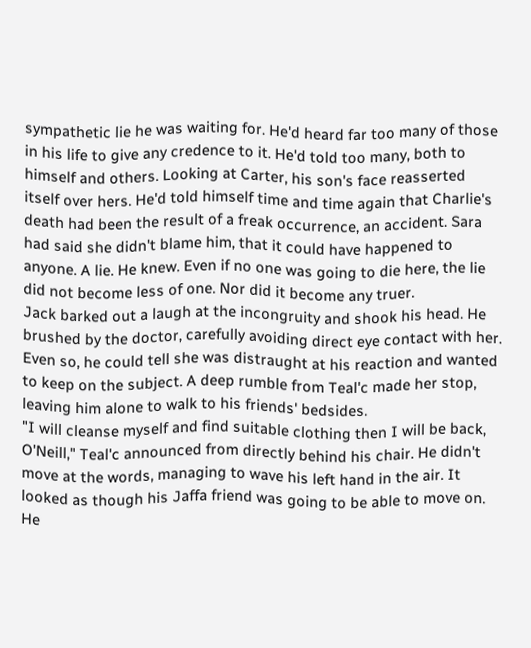sympathetic lie he was waiting for. He'd heard far too many of those in his life to give any credence to it. He'd told too many, both to himself and others. Looking at Carter, his son's face reasserted itself over hers. He'd told himself time and time again that Charlie's death had been the result of a freak occurrence, an accident. Sara had said she didn't blame him, that it could have happened to anyone. A lie. He knew. Even if no one was going to die here, the lie did not become less of one. Nor did it become any truer.
Jack barked out a laugh at the incongruity and shook his head. He brushed by the doctor, carefully avoiding direct eye contact with her. Even so, he could tell she was distraught at his reaction and wanted to keep on the subject. A deep rumble from Teal'c made her stop, leaving him alone to walk to his friends' bedsides.
"I will cleanse myself and find suitable clothing then I will be back, O'Neill," Teal'c announced from directly behind his chair. He didn't move at the words, managing to wave his left hand in the air. It looked as though his Jaffa friend was going to be able to move on. He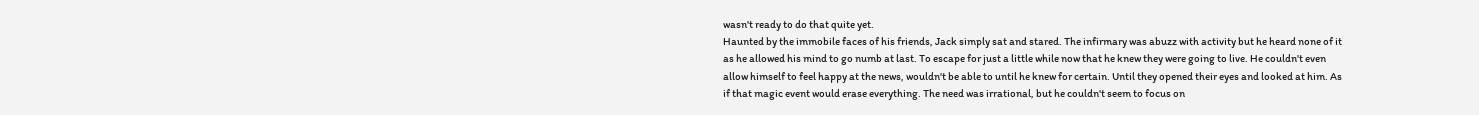wasn't ready to do that quite yet.
Haunted by the immobile faces of his friends, Jack simply sat and stared. The infirmary was abuzz with activity but he heard none of it as he allowed his mind to go numb at last. To escape for just a little while now that he knew they were going to live. He couldn't even allow himself to feel happy at the news, wouldn't be able to until he knew for certain. Until they opened their eyes and looked at him. As if that magic event would erase everything. The need was irrational, but he couldn't seem to focus on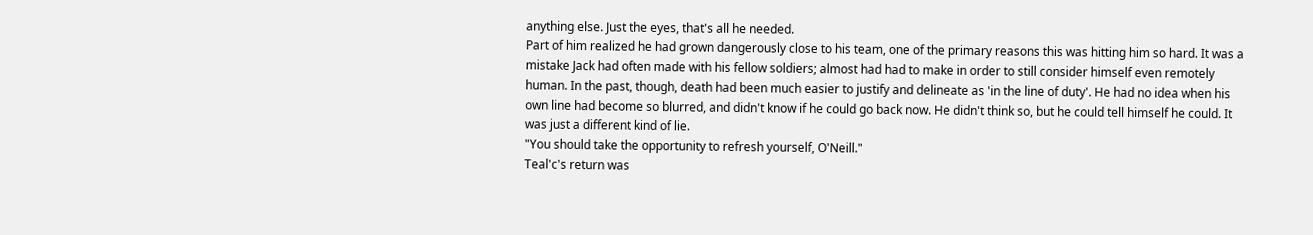anything else. Just the eyes, that's all he needed.
Part of him realized he had grown dangerously close to his team, one of the primary reasons this was hitting him so hard. It was a mistake Jack had often made with his fellow soldiers; almost had had to make in order to still consider himself even remotely human. In the past, though, death had been much easier to justify and delineate as 'in the line of duty'. He had no idea when his own line had become so blurred, and didn't know if he could go back now. He didn't think so, but he could tell himself he could. It was just a different kind of lie.
"You should take the opportunity to refresh yourself, O'Neill."
Teal'c's return was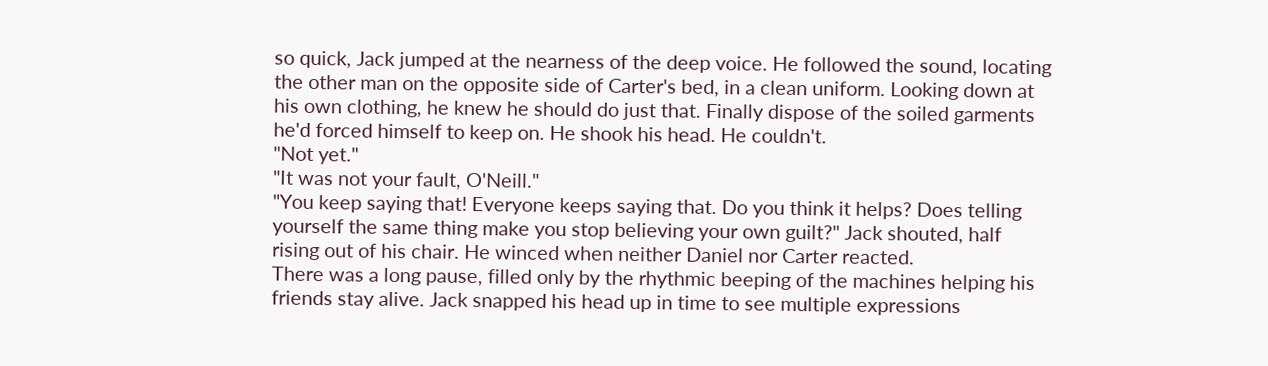so quick, Jack jumped at the nearness of the deep voice. He followed the sound, locating the other man on the opposite side of Carter's bed, in a clean uniform. Looking down at his own clothing, he knew he should do just that. Finally dispose of the soiled garments he'd forced himself to keep on. He shook his head. He couldn't.
"Not yet."
"It was not your fault, O'Neill."
"You keep saying that! Everyone keeps saying that. Do you think it helps? Does telling yourself the same thing make you stop believing your own guilt?" Jack shouted, half rising out of his chair. He winced when neither Daniel nor Carter reacted.
There was a long pause, filled only by the rhythmic beeping of the machines helping his friends stay alive. Jack snapped his head up in time to see multiple expressions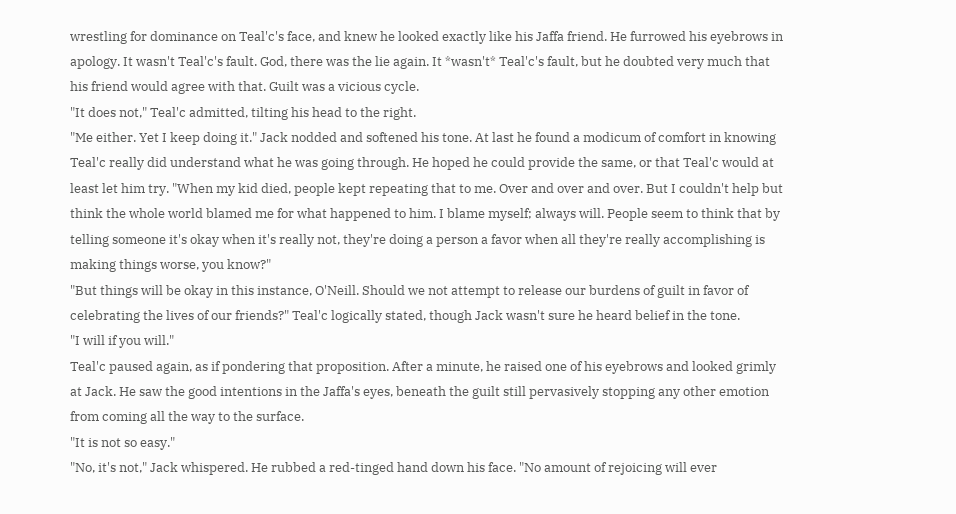wrestling for dominance on Teal'c's face, and knew he looked exactly like his Jaffa friend. He furrowed his eyebrows in apology. It wasn't Teal'c's fault. God, there was the lie again. It *wasn't* Teal'c's fault, but he doubted very much that his friend would agree with that. Guilt was a vicious cycle.
"It does not," Teal'c admitted, tilting his head to the right.
"Me either. Yet I keep doing it." Jack nodded and softened his tone. At last he found a modicum of comfort in knowing Teal'c really did understand what he was going through. He hoped he could provide the same, or that Teal'c would at least let him try. "When my kid died, people kept repeating that to me. Over and over and over. But I couldn't help but think the whole world blamed me for what happened to him. I blame myself; always will. People seem to think that by telling someone it's okay when it's really not, they're doing a person a favor when all they're really accomplishing is making things worse, you know?"
"But things will be okay in this instance, O'Neill. Should we not attempt to release our burdens of guilt in favor of celebrating the lives of our friends?" Teal'c logically stated, though Jack wasn't sure he heard belief in the tone.
"I will if you will."
Teal'c paused again, as if pondering that proposition. After a minute, he raised one of his eyebrows and looked grimly at Jack. He saw the good intentions in the Jaffa's eyes, beneath the guilt still pervasively stopping any other emotion from coming all the way to the surface.
"It is not so easy."
"No, it's not," Jack whispered. He rubbed a red-tinged hand down his face. "No amount of rejoicing will ever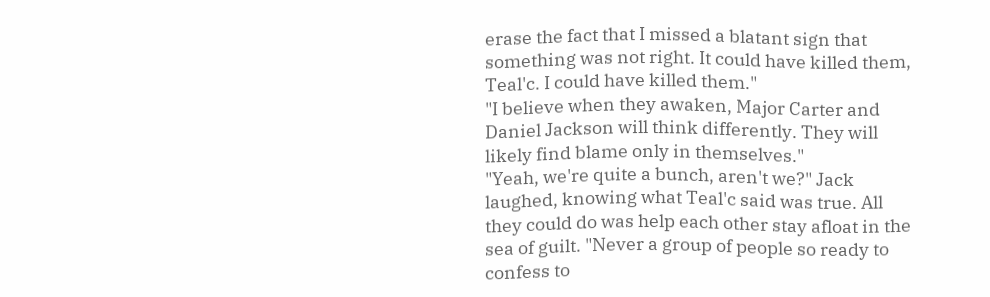erase the fact that I missed a blatant sign that something was not right. It could have killed them, Teal'c. I could have killed them."
"I believe when they awaken, Major Carter and Daniel Jackson will think differently. They will likely find blame only in themselves."
"Yeah, we're quite a bunch, aren't we?" Jack laughed, knowing what Teal'c said was true. All they could do was help each other stay afloat in the sea of guilt. "Never a group of people so ready to confess to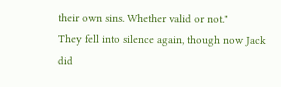their own sins. Whether valid or not."
They fell into silence again, though now Jack did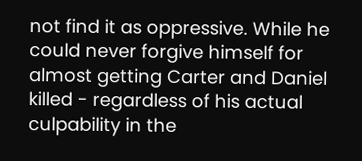not find it as oppressive. While he could never forgive himself for almost getting Carter and Daniel killed - regardless of his actual culpability in the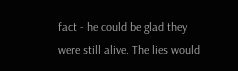fact - he could be glad they were still alive. The lies would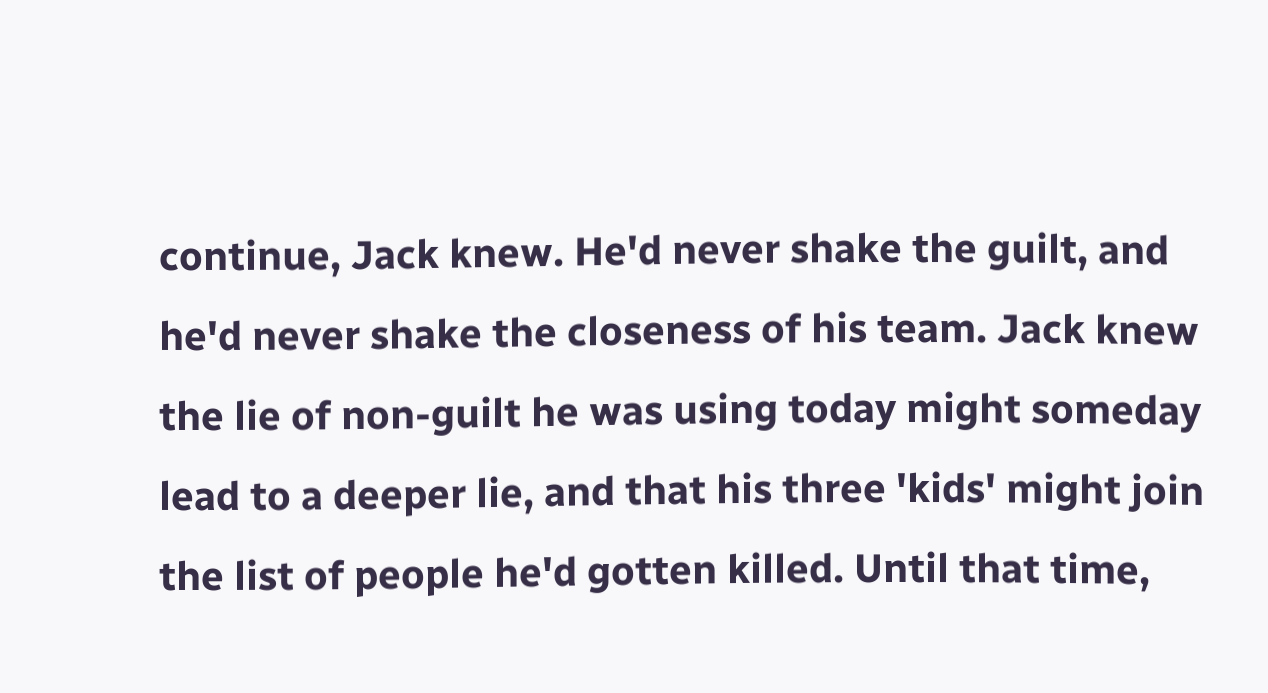continue, Jack knew. He'd never shake the guilt, and he'd never shake the closeness of his team. Jack knew the lie of non-guilt he was using today might someday lead to a deeper lie, and that his three 'kids' might join the list of people he'd gotten killed. Until that time,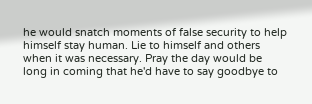he would snatch moments of false security to help himself stay human. Lie to himself and others when it was necessary. Pray the day would be long in coming that he'd have to say goodbye to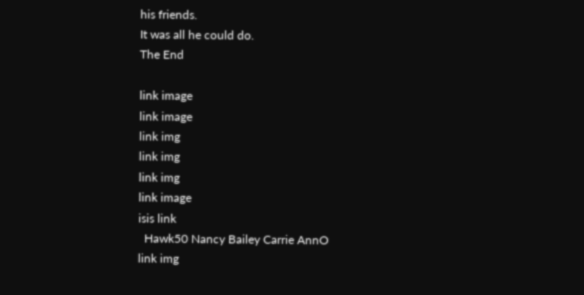his friends.
It was all he could do.
The End

link image
link image
link img
link img
link img
link image
isis link
  Hawk50 Nancy Bailey Carrie AnnO
link img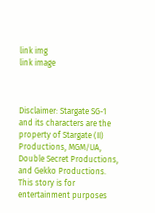link img
link image



Disclaimer: Stargate SG-1 and its characters are the property of Stargate (II) Productions, MGM/UA, Double Secret Productions, and Gekko Productions. This story is for entertainment purposes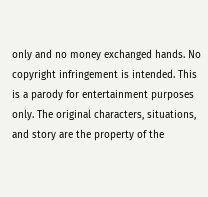only and no money exchanged hands. No copyright infringement is intended. This is a parody for entertainment purposes only. The original characters, situations, and story are the property of the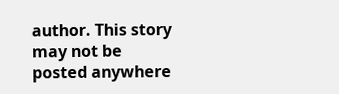author. This story may not be posted anywhere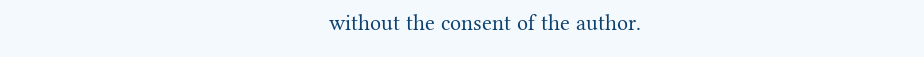without the consent of the author.